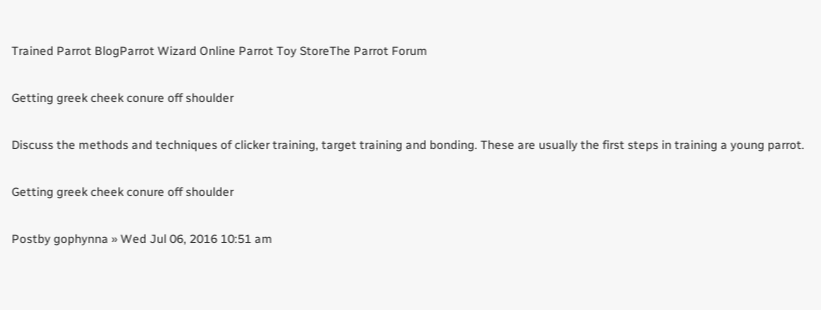Trained Parrot BlogParrot Wizard Online Parrot Toy StoreThe Parrot Forum

Getting greek cheek conure off shoulder

Discuss the methods and techniques of clicker training, target training and bonding. These are usually the first steps in training a young parrot.

Getting greek cheek conure off shoulder

Postby gophynna » Wed Jul 06, 2016 10:51 am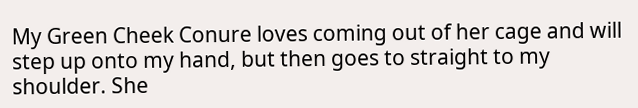My Green Cheek Conure loves coming out of her cage and will step up onto my hand, but then goes to straight to my shoulder. She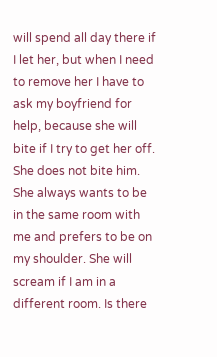will spend all day there if I let her, but when I need to remove her I have to ask my boyfriend for help, because she will bite if I try to get her off. She does not bite him. She always wants to be in the same room with me and prefers to be on my shoulder. She will scream if I am in a different room. Is there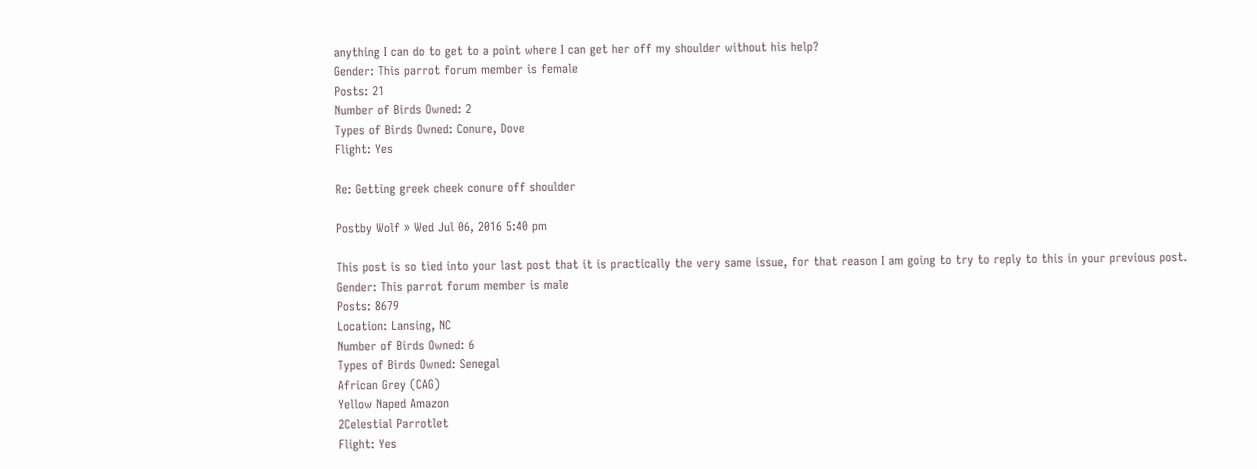anything I can do to get to a point where I can get her off my shoulder without his help?
Gender: This parrot forum member is female
Posts: 21
Number of Birds Owned: 2
Types of Birds Owned: Conure, Dove
Flight: Yes

Re: Getting greek cheek conure off shoulder

Postby Wolf » Wed Jul 06, 2016 5:40 pm

This post is so tied into your last post that it is practically the very same issue, for that reason I am going to try to reply to this in your previous post.
Gender: This parrot forum member is male
Posts: 8679
Location: Lansing, NC
Number of Birds Owned: 6
Types of Birds Owned: Senegal
African Grey (CAG)
Yellow Naped Amazon
2Celestial Parrotlet
Flight: Yes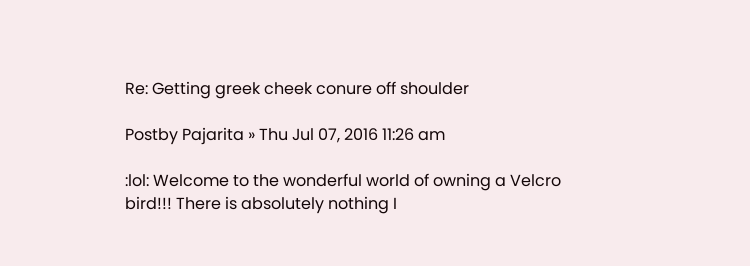Re: Getting greek cheek conure off shoulder

Postby Pajarita » Thu Jul 07, 2016 11:26 am

:lol: Welcome to the wonderful world of owning a Velcro bird!!! There is absolutely nothing I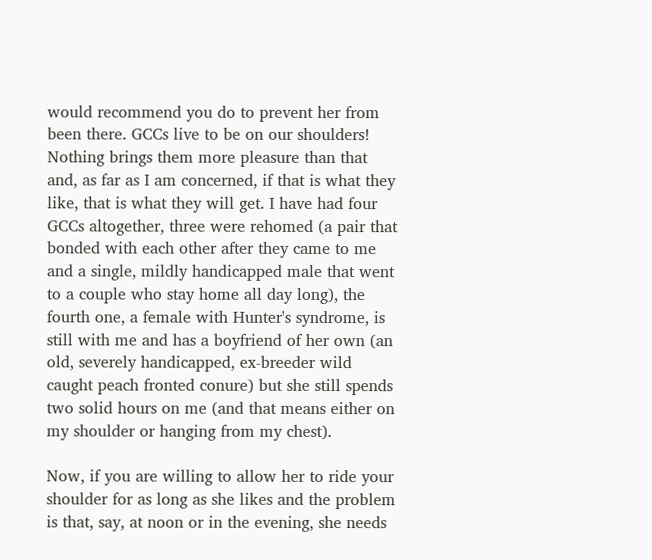would recommend you do to prevent her from been there. GCCs live to be on our shoulders! Nothing brings them more pleasure than that and, as far as I am concerned, if that is what they like, that is what they will get. I have had four GCCs altogether, three were rehomed (a pair that bonded with each other after they came to me and a single, mildly handicapped male that went to a couple who stay home all day long), the fourth one, a female with Hunter's syndrome, is still with me and has a boyfriend of her own (an old, severely handicapped, ex-breeder wild caught peach fronted conure) but she still spends two solid hours on me (and that means either on my shoulder or hanging from my chest).

Now, if you are willing to allow her to ride your shoulder for as long as she likes and the problem is that, say, at noon or in the evening, she needs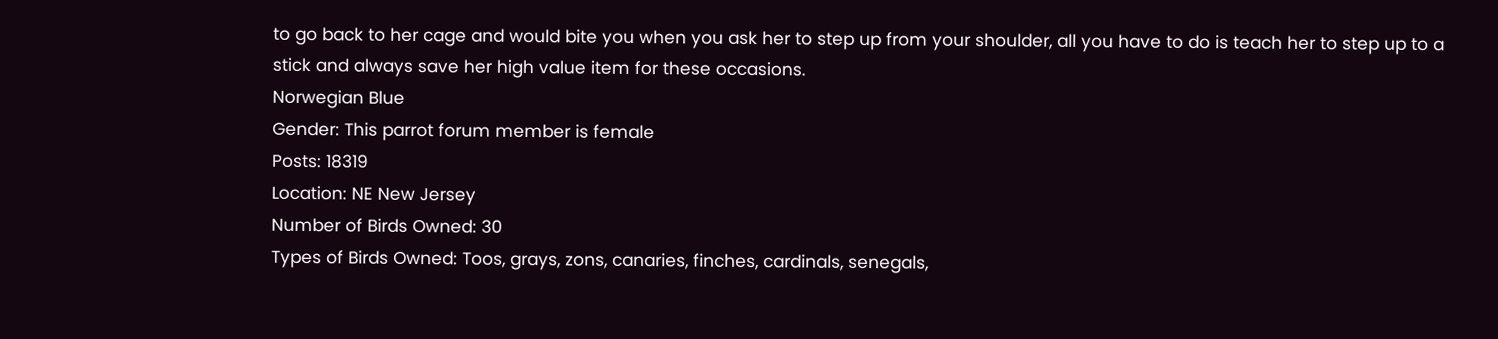to go back to her cage and would bite you when you ask her to step up from your shoulder, all you have to do is teach her to step up to a stick and always save her high value item for these occasions.
Norwegian Blue
Gender: This parrot forum member is female
Posts: 18319
Location: NE New Jersey
Number of Birds Owned: 30
Types of Birds Owned: Toos, grays, zons, canaries, finches, cardinals, senegals,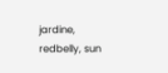jardine, redbelly, sun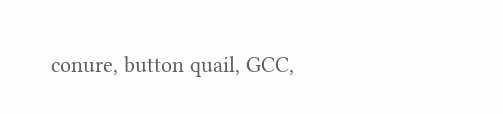conure, button quail, GCC,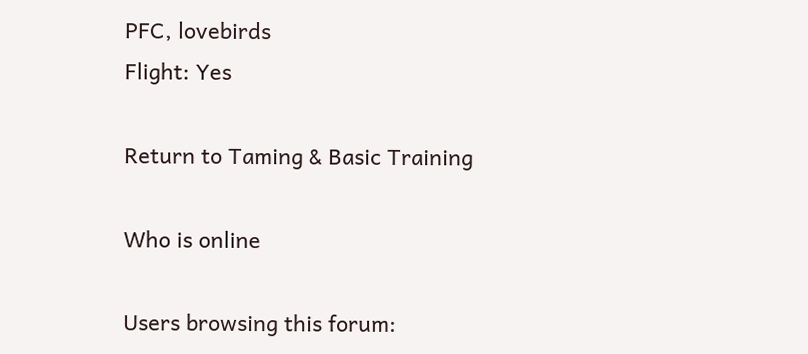PFC, lovebirds
Flight: Yes

Return to Taming & Basic Training

Who is online

Users browsing this forum: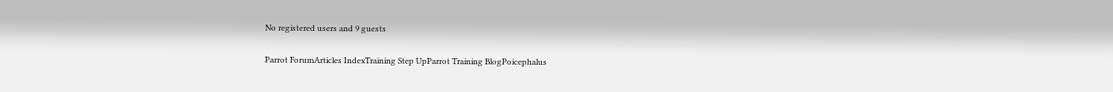No registered users and 9 guests

Parrot ForumArticles IndexTraining Step UpParrot Training BlogPoicephalus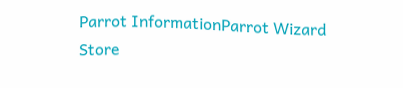Parrot InformationParrot Wizard Store